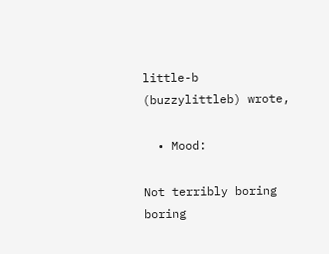little-b (buzzylittleb) wrote,

  • Mood:

Not terribly boring boring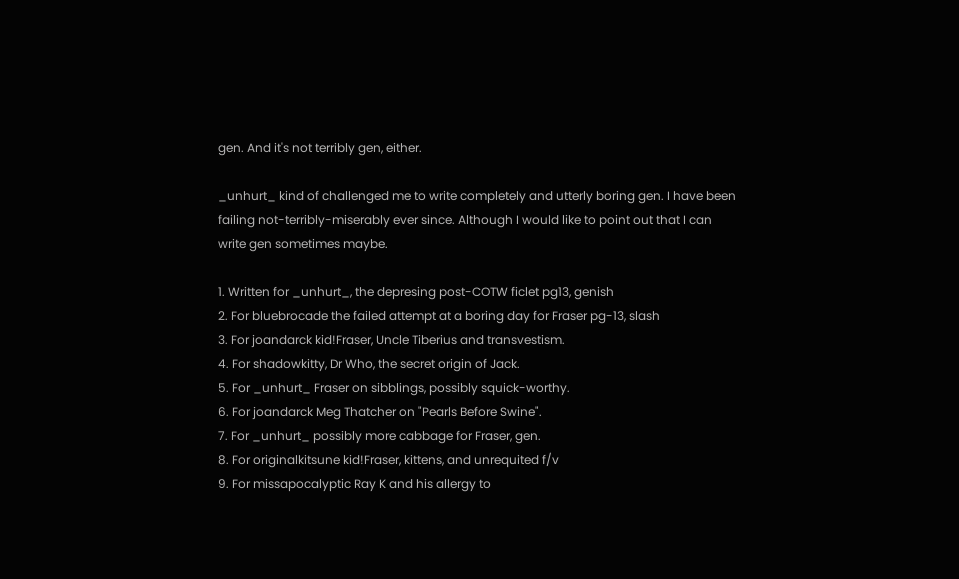gen. And it's not terribly gen, either.

_unhurt_ kind of challenged me to write completely and utterly boring gen. I have been failing not-terribly-miserably ever since. Although I would like to point out that I can write gen sometimes maybe.

1. Written for _unhurt_, the depresing post-COTW ficlet pg13, genish
2. For bluebrocade the failed attempt at a boring day for Fraser pg-13, slash
3. For joandarck kid!Fraser, Uncle Tiberius and transvestism.
4. For shadowkitty, Dr Who, the secret origin of Jack.
5. For _unhurt_ Fraser on sibblings, possibly squick-worthy.
6. For joandarck Meg Thatcher on "Pearls Before Swine".
7. For _unhurt_ possibly more cabbage for Fraser, gen.
8. For originalkitsune kid!Fraser, kittens, and unrequited f/v
9. For missapocalyptic Ray K and his allergy to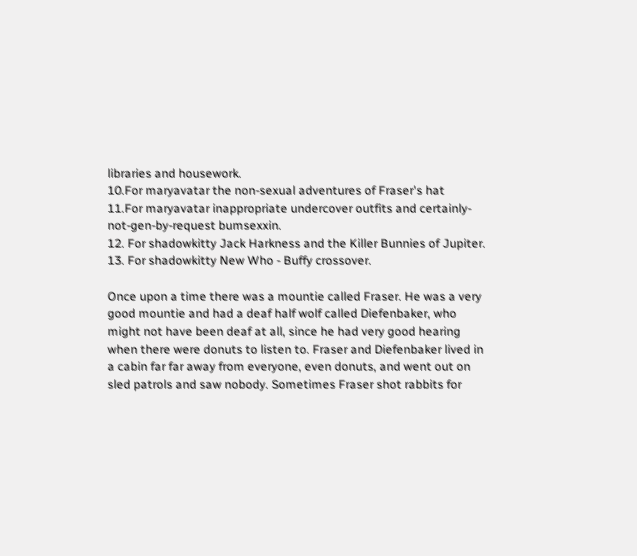libraries and housework.
10.For maryavatar the non-sexual adventures of Fraser's hat
11.For maryavatar inappropriate undercover outfits and certainly-not-gen-by-request bumsexxin.
12. For shadowkitty Jack Harkness and the Killer Bunnies of Jupiter.
13. For shadowkitty New Who - Buffy crossover.

Once upon a time there was a mountie called Fraser. He was a very good mountie and had a deaf half wolf called Diefenbaker, who might not have been deaf at all, since he had very good hearing when there were donuts to listen to. Fraser and Diefenbaker lived in a cabin far far away from everyone, even donuts, and went out on sled patrols and saw nobody. Sometimes Fraser shot rabbits for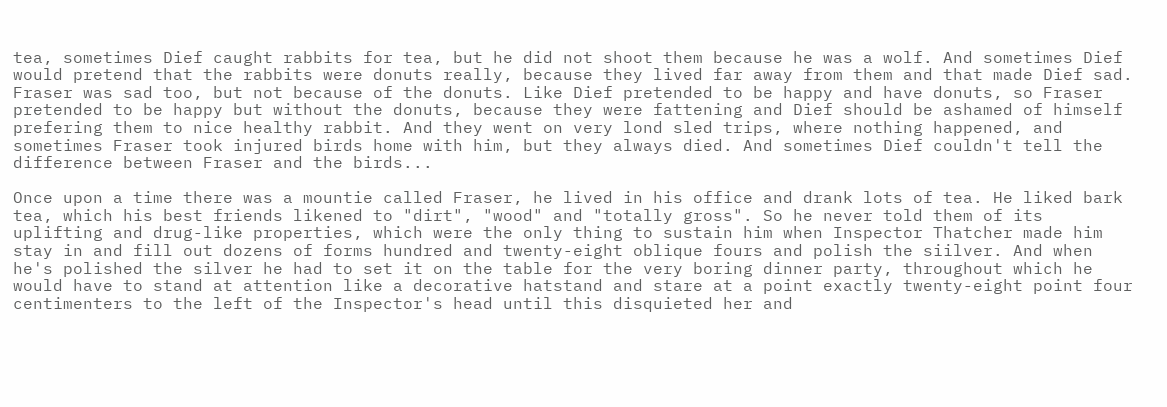tea, sometimes Dief caught rabbits for tea, but he did not shoot them because he was a wolf. And sometimes Dief would pretend that the rabbits were donuts really, because they lived far away from them and that made Dief sad. Fraser was sad too, but not because of the donuts. Like Dief pretended to be happy and have donuts, so Fraser pretended to be happy but without the donuts, because they were fattening and Dief should be ashamed of himself prefering them to nice healthy rabbit. And they went on very lond sled trips, where nothing happened, and sometimes Fraser took injured birds home with him, but they always died. And sometimes Dief couldn't tell the difference between Fraser and the birds...

Once upon a time there was a mountie called Fraser, he lived in his office and drank lots of tea. He liked bark tea, which his best friends likened to "dirt", "wood" and "totally gross". So he never told them of its uplifting and drug-like properties, which were the only thing to sustain him when Inspector Thatcher made him stay in and fill out dozens of forms hundred and twenty-eight oblique fours and polish the siilver. And when he's polished the silver he had to set it on the table for the very boring dinner party, throughout which he would have to stand at attention like a decorative hatstand and stare at a point exactly twenty-eight point four centimenters to the left of the Inspector's head until this disquieted her and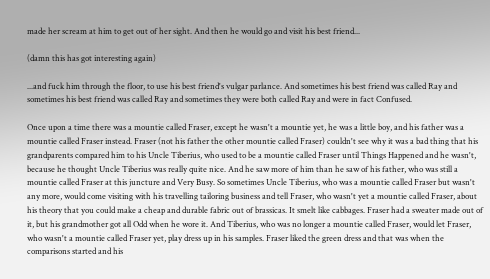made her scream at him to get out of her sight. And then he would go and visit his best friend...

(damn this has got interesting again)

...and fuck him through the floor, to use his best friend's vulgar parlance. And sometimes his best friend was called Ray and sometimes his best friend was called Ray and sometimes they were both called Ray and were in fact Confused.

Once upon a time there was a mountie called Fraser, except he wasn't a mountie yet, he was a little boy, and his father was a mountie called Fraser instead. Fraser (not his father the other mountie called Fraser) couldn't see why it was a bad thing that his grandparents compared him to his Uncle Tiberius, who used to be a mountie called Fraser until Things Happened and he wasn't, because he thought Uncle Tiberius was really quite nice. And he saw more of him than he saw of his father, who was still a mountie called Fraser at this juncture and Very Busy. So sometimes Uncle Tiberius, who was a mountie called Fraser but wasn't any more, would come visiting with his travelling tailoring business and tell Fraser, who wasn't yet a mountie called Fraser, about his theory that you could make a cheap and durable fabric out of brassicas. It smelt like cabbages. Fraser had a sweater made out of it, but his grandmother got all Odd when he wore it. And Tiberius, who was no longer a mountie called Fraser, would let Fraser, who wasn't a mountie called Fraser yet, play dress up in his samples. Fraser liked the green dress and that was when the comparisons started and his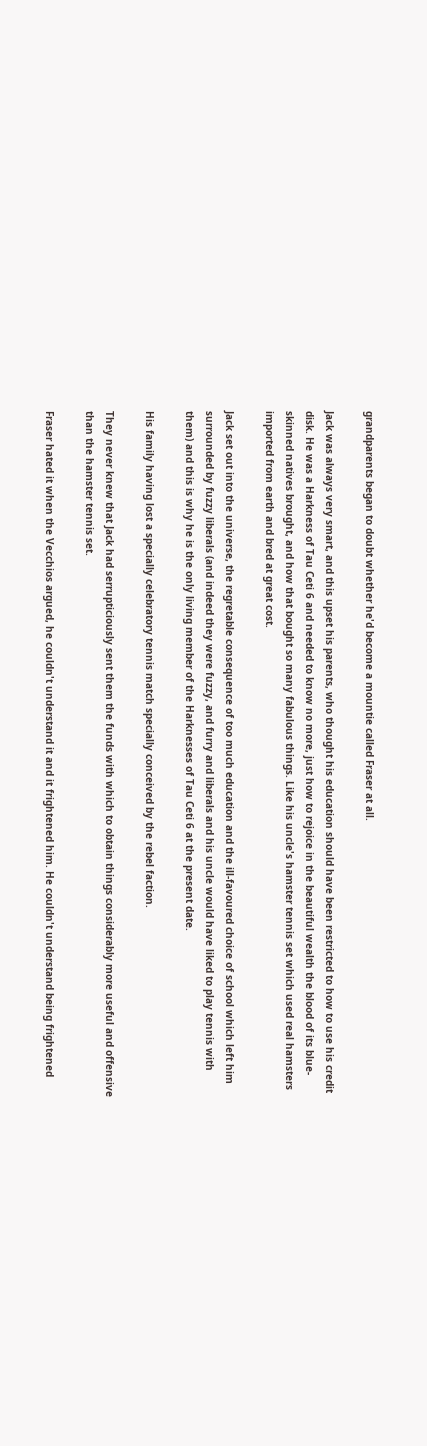grandparents began to doubt whether he'd become a mountie called Fraser at all.

Jack was always very smart, and this upset his parents, who thought his education should have been restricted to how to use his credit disk. He was a Harkness of Tau Ceti 6 and needed to know no more, just how to rejoice in the beautiful wealth the blood of its blue-skinned natives brought, and how that bought so many fabulous things. Like his uncle's hamster tennis set which used real hamsters imported from earth and bred at great cost.

Jack set out into the universe, the regretable consequence of too much education and the ill-favoured choice of school which left him surrounded by fuzzy liberals (and indeed they were fuzzy, and furry and liberals and his uncle would have liked to play tennis with them) and this is why he is the only living member of the Harknesses of Tau Ceti 6 at the present date.

His family having lost a specially celebratory tennis match specially conceived by the rebel faction.

They never knew that Jack had serrupticiously sent them the funds with which to obtain things considerably more useful and offensive than the hamster tennis set.

Fraser hated it when the Vecchios argued, he couldn't understand it and it frightened him. He couldn't understand being frightened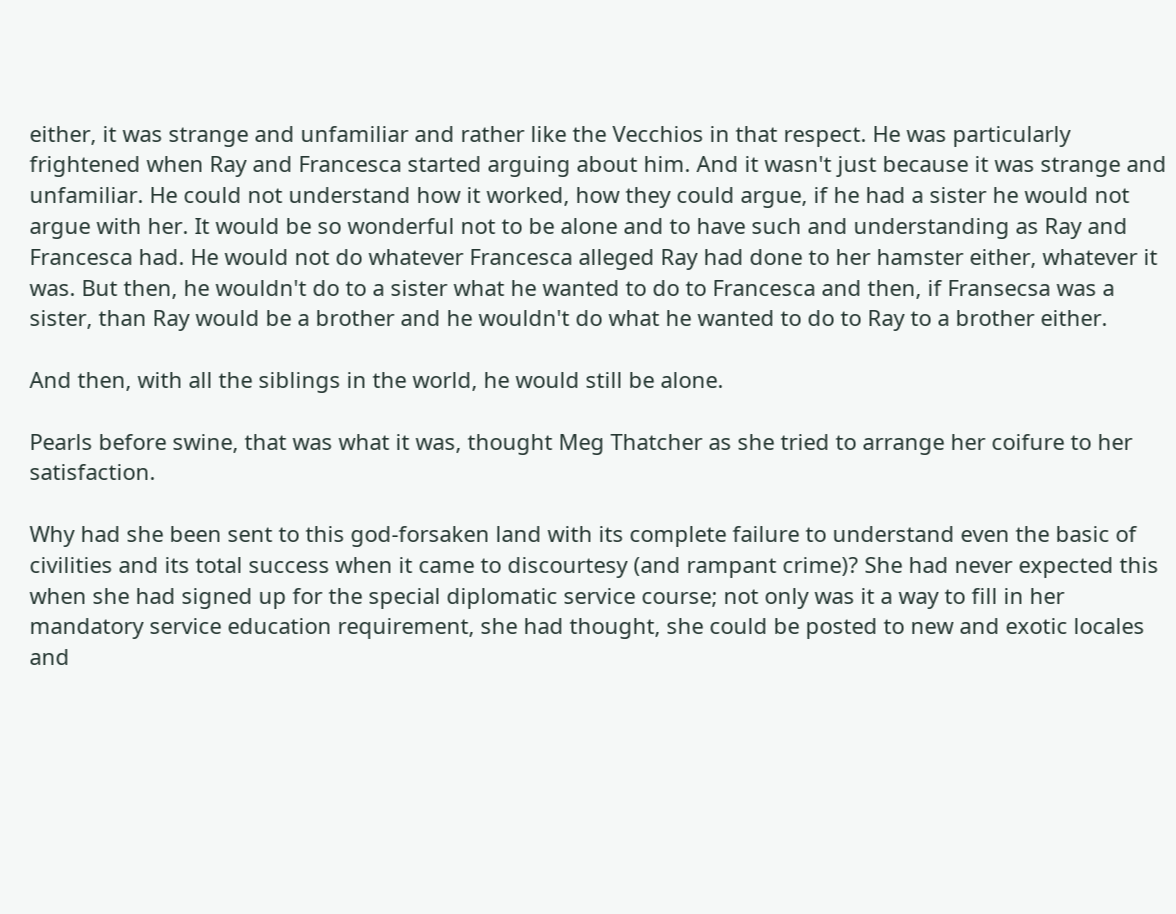either, it was strange and unfamiliar and rather like the Vecchios in that respect. He was particularly frightened when Ray and Francesca started arguing about him. And it wasn't just because it was strange and unfamiliar. He could not understand how it worked, how they could argue, if he had a sister he would not argue with her. It would be so wonderful not to be alone and to have such and understanding as Ray and Francesca had. He would not do whatever Francesca alleged Ray had done to her hamster either, whatever it was. But then, he wouldn't do to a sister what he wanted to do to Francesca and then, if Fransecsa was a sister, than Ray would be a brother and he wouldn't do what he wanted to do to Ray to a brother either.

And then, with all the siblings in the world, he would still be alone.

Pearls before swine, that was what it was, thought Meg Thatcher as she tried to arrange her coifure to her satisfaction.

Why had she been sent to this god-forsaken land with its complete failure to understand even the basic of civilities and its total success when it came to discourtesy (and rampant crime)? She had never expected this when she had signed up for the special diplomatic service course; not only was it a way to fill in her mandatory service education requirement, she had thought, she could be posted to new and exotic locales and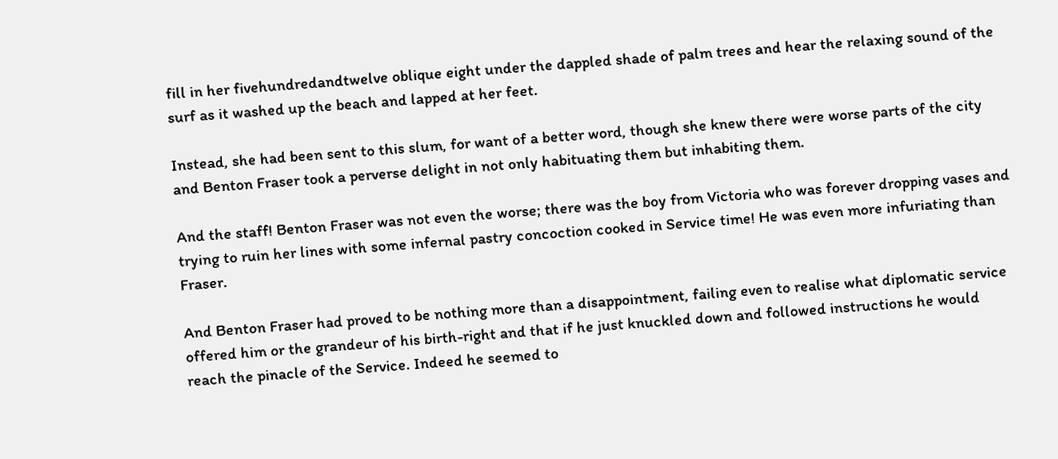fill in her fivehundredandtwelve oblique eight under the dappled shade of palm trees and hear the relaxing sound of the surf as it washed up the beach and lapped at her feet.

Instead, she had been sent to this slum, for want of a better word, though she knew there were worse parts of the city and Benton Fraser took a perverse delight in not only habituating them but inhabiting them.

And the staff! Benton Fraser was not even the worse; there was the boy from Victoria who was forever dropping vases and trying to ruin her lines with some infernal pastry concoction cooked in Service time! He was even more infuriating than Fraser.

And Benton Fraser had proved to be nothing more than a disappointment, failing even to realise what diplomatic service offered him or the grandeur of his birth-right and that if he just knuckled down and followed instructions he would reach the pinacle of the Service. Indeed he seemed to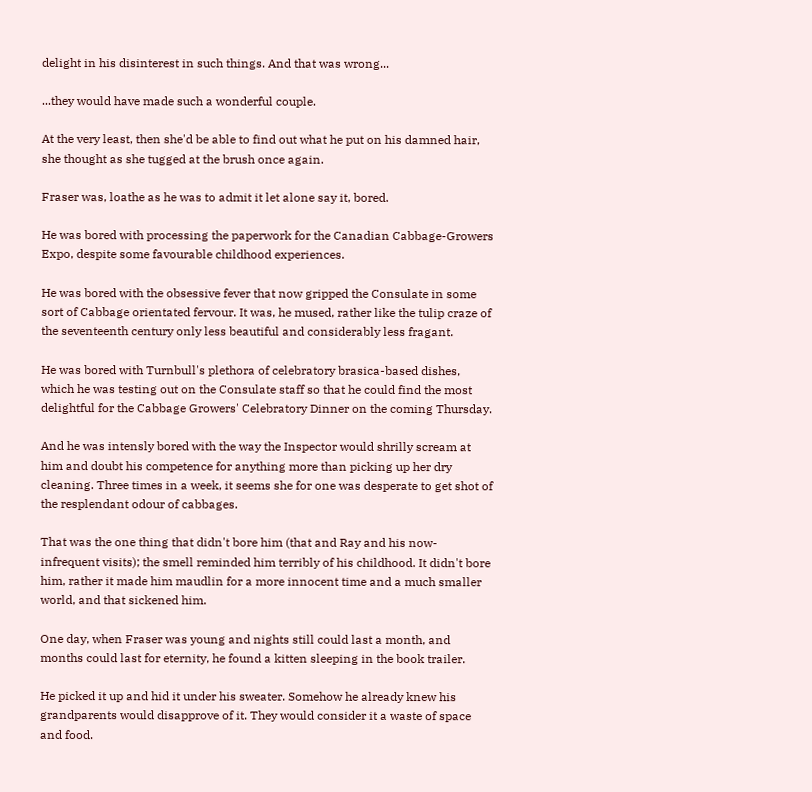delight in his disinterest in such things. And that was wrong...

...they would have made such a wonderful couple.

At the very least, then she'd be able to find out what he put on his damned hair, she thought as she tugged at the brush once again.

Fraser was, loathe as he was to admit it let alone say it, bored.

He was bored with processing the paperwork for the Canadian Cabbage-Growers Expo, despite some favourable childhood experiences.

He was bored with the obsessive fever that now gripped the Consulate in some sort of Cabbage orientated fervour. It was, he mused, rather like the tulip craze of the seventeenth century only less beautiful and considerably less fragant.

He was bored with Turnbull's plethora of celebratory brasica-based dishes, which he was testing out on the Consulate staff so that he could find the most delightful for the Cabbage Growers' Celebratory Dinner on the coming Thursday.

And he was intensly bored with the way the Inspector would shrilly scream at him and doubt his competence for anything more than picking up her dry cleaning. Three times in a week, it seems she for one was desperate to get shot of the resplendant odour of cabbages.

That was the one thing that didn't bore him (that and Ray and his now-infrequent visits); the smell reminded him terribly of his childhood. It didn't bore him, rather it made him maudlin for a more innocent time and a much smaller world, and that sickened him.

One day, when Fraser was young and nights still could last a month, and months could last for eternity, he found a kitten sleeping in the book trailer.

He picked it up and hid it under his sweater. Somehow he already knew his grandparents would disapprove of it. They would consider it a waste of space and food.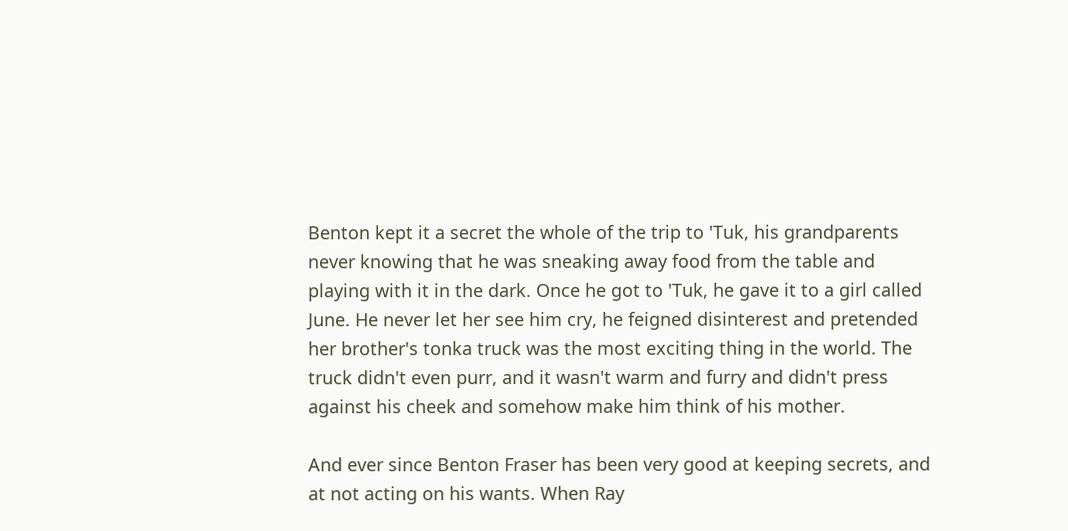Benton kept it a secret the whole of the trip to 'Tuk, his grandparents never knowing that he was sneaking away food from the table and playing with it in the dark. Once he got to 'Tuk, he gave it to a girl called June. He never let her see him cry, he feigned disinterest and pretended her brother's tonka truck was the most exciting thing in the world. The truck didn't even purr, and it wasn't warm and furry and didn't press against his cheek and somehow make him think of his mother.

And ever since Benton Fraser has been very good at keeping secrets, and at not acting on his wants. When Ray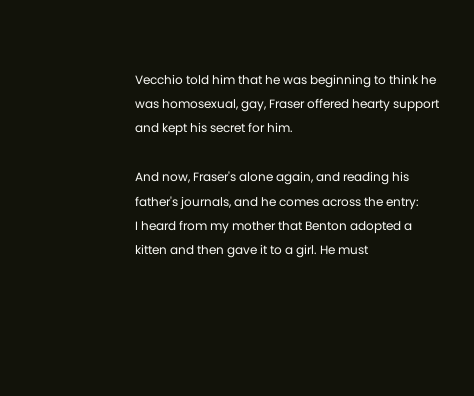Vecchio told him that he was beginning to think he was homosexual, gay, Fraser offered hearty support and kept his secret for him.

And now, Fraser's alone again, and reading his father's journals, and he comes across the entry:
I heard from my mother that Benton adopted a kitten and then gave it to a girl. He must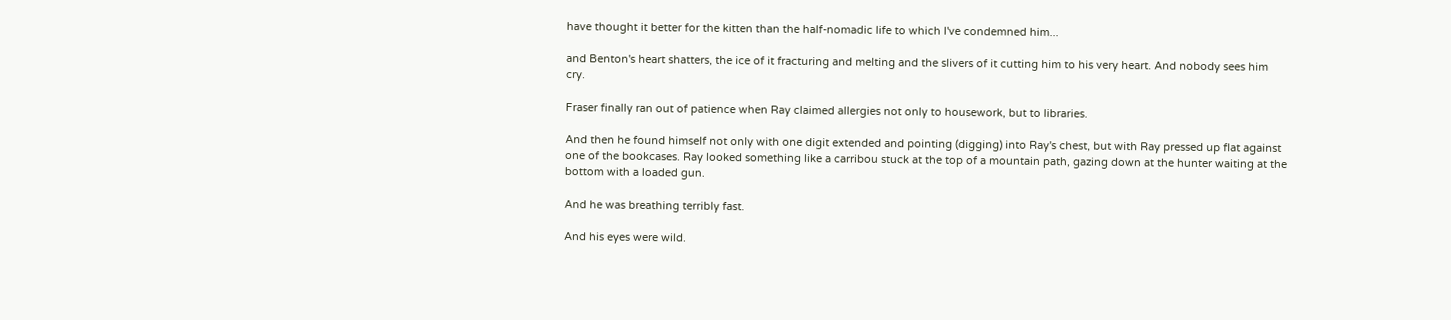have thought it better for the kitten than the half-nomadic life to which I've condemned him...

and Benton's heart shatters, the ice of it fracturing and melting and the slivers of it cutting him to his very heart. And nobody sees him cry.

Fraser finally ran out of patience when Ray claimed allergies not only to housework, but to libraries.

And then he found himself not only with one digit extended and pointing (digging) into Ray's chest, but with Ray pressed up flat against one of the bookcases. Ray looked something like a carribou stuck at the top of a mountain path, gazing down at the hunter waiting at the bottom with a loaded gun.

And he was breathing terribly fast.

And his eyes were wild.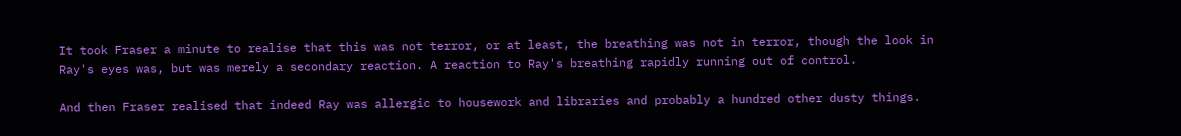It took Fraser a minute to realise that this was not terror, or at least, the breathing was not in terror, though the look in Ray's eyes was, but was merely a secondary reaction. A reaction to Ray's breathing rapidly running out of control.

And then Fraser realised that indeed Ray was allergic to housework and libraries and probably a hundred other dusty things.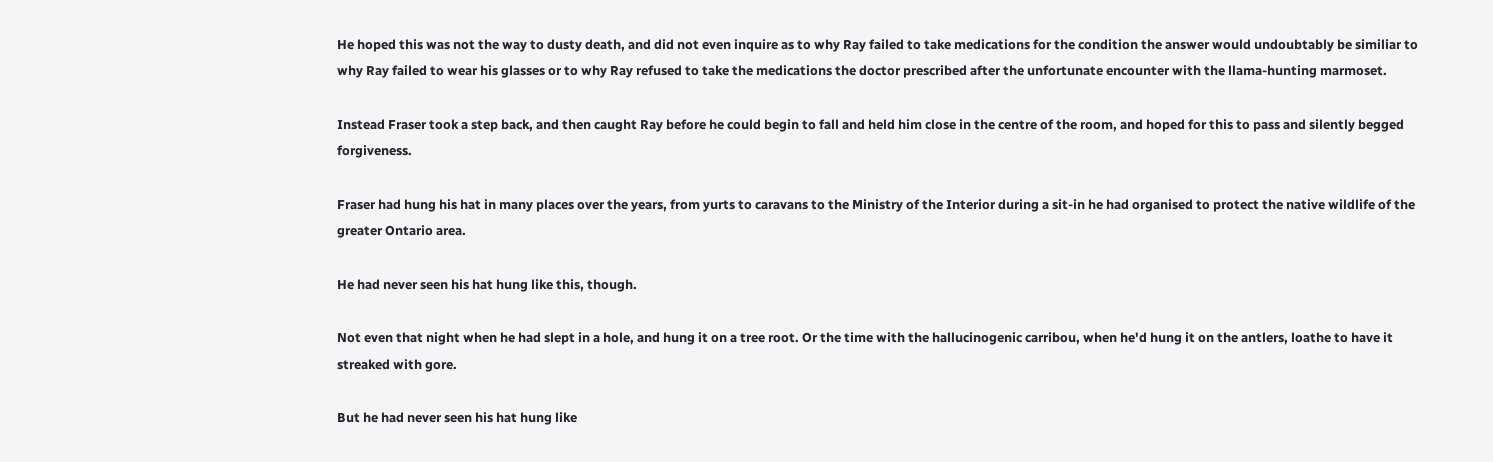He hoped this was not the way to dusty death, and did not even inquire as to why Ray failed to take medications for the condition the answer would undoubtably be similiar to why Ray failed to wear his glasses or to why Ray refused to take the medications the doctor prescribed after the unfortunate encounter with the llama-hunting marmoset.

Instead Fraser took a step back, and then caught Ray before he could begin to fall and held him close in the centre of the room, and hoped for this to pass and silently begged forgiveness.

Fraser had hung his hat in many places over the years, from yurts to caravans to the Ministry of the Interior during a sit-in he had organised to protect the native wildlife of the greater Ontario area.

He had never seen his hat hung like this, though.

Not even that night when he had slept in a hole, and hung it on a tree root. Or the time with the hallucinogenic carribou, when he'd hung it on the antlers, loathe to have it streaked with gore.

But he had never seen his hat hung like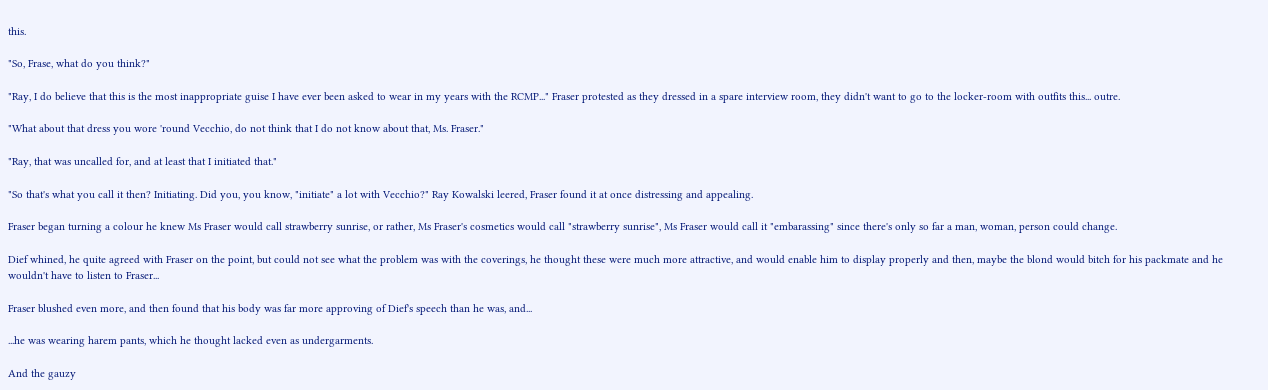this.

"So, Frase, what do you think?"

"Ray, I do believe that this is the most inappropriate guise I have ever been asked to wear in my years with the RCMP..." Fraser protested as they dressed in a spare interview room, they didn't want to go to the locker-room with outfits this... outre.

"What about that dress you wore 'round Vecchio, do not think that I do not know about that, Ms. Fraser."

"Ray, that was uncalled for, and at least that I initiated that."

"So that's what you call it then? Initiating. Did you, you know, "initiate" a lot with Vecchio?" Ray Kowalski leered, Fraser found it at once distressing and appealing.

Fraser began turning a colour he knew Ms Fraser would call strawberry sunrise, or rather, Ms Fraser's cosmetics would call "strawberry sunrise", Ms Fraser would call it "embarassing" since there's only so far a man, woman, person could change.

Dief whined, he quite agreed with Fraser on the point, but could not see what the problem was with the coverings, he thought these were much more attractive, and would enable him to display properly and then, maybe the blond would bitch for his packmate and he wouldn't have to listen to Fraser...

Fraser blushed even more, and then found that his body was far more approving of Dief's speech than he was, and...

...he was wearing harem pants, which he thought lacked even as undergarments.

And the gauzy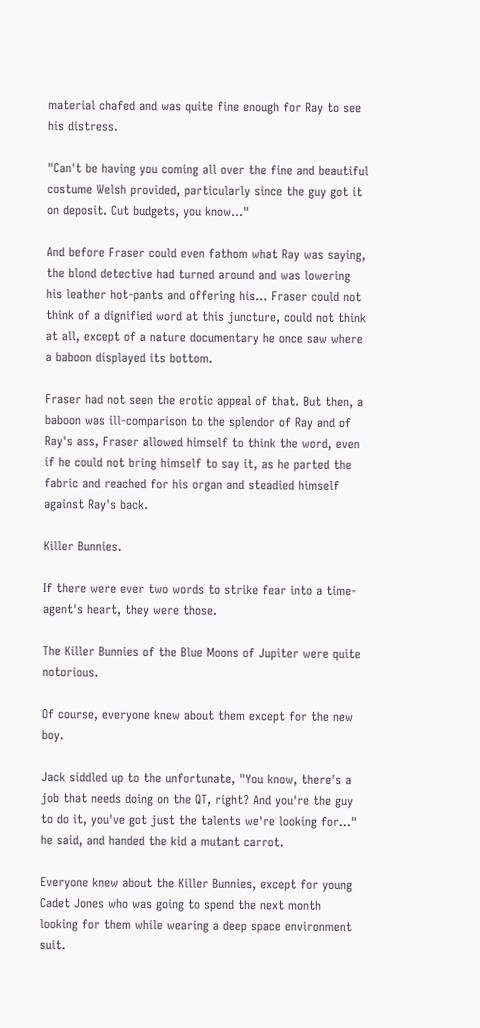material chafed and was quite fine enough for Ray to see his distress.

"Can't be having you coming all over the fine and beautiful costume Welsh provided, particularly since the guy got it on deposit. Cut budgets, you know..."

And before Fraser could even fathom what Ray was saying, the blond detective had turned around and was lowering his leather hot-pants and offering his... Fraser could not think of a dignified word at this juncture, could not think at all, except of a nature documentary he once saw where a baboon displayed its bottom.

Fraser had not seen the erotic appeal of that. But then, a baboon was ill-comparison to the splendor of Ray and of Ray's ass, Fraser allowed himself to think the word, even if he could not bring himself to say it, as he parted the fabric and reached for his organ and steadied himself against Ray's back.

Killer Bunnies.

If there were ever two words to strike fear into a time-agent's heart, they were those.

The Killer Bunnies of the Blue Moons of Jupiter were quite notorious.

Of course, everyone knew about them except for the new boy.

Jack siddled up to the unfortunate, "You know, there's a job that needs doing on the QT, right? And you're the guy to do it, you've got just the talents we're looking for..." he said, and handed the kid a mutant carrot.

Everyone knew about the Killer Bunnies, except for young Cadet Jones who was going to spend the next month looking for them while wearing a deep space environment suit.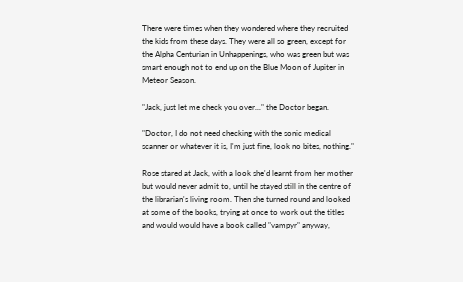There were times when they wondered where they recruited the kids from these days. They were all so green, except for the Alpha Centurian in Unhappenings, who was green but was smart enough not to end up on the Blue Moon of Jupiter in Meteor Season.

"Jack, just let me check you over..." the Doctor began.

"Doctor, I do not need checking with the sonic medical scanner or whatever it is, I'm just fine, look no bites, nothing."

Rose stared at Jack, with a look she'd learnt from her mother but would never admit to, until he stayed still in the centre of the librarian's living room. Then she turned round and looked at some of the books, trying at once to work out the titles and would would have a book called "vampyr" anyway,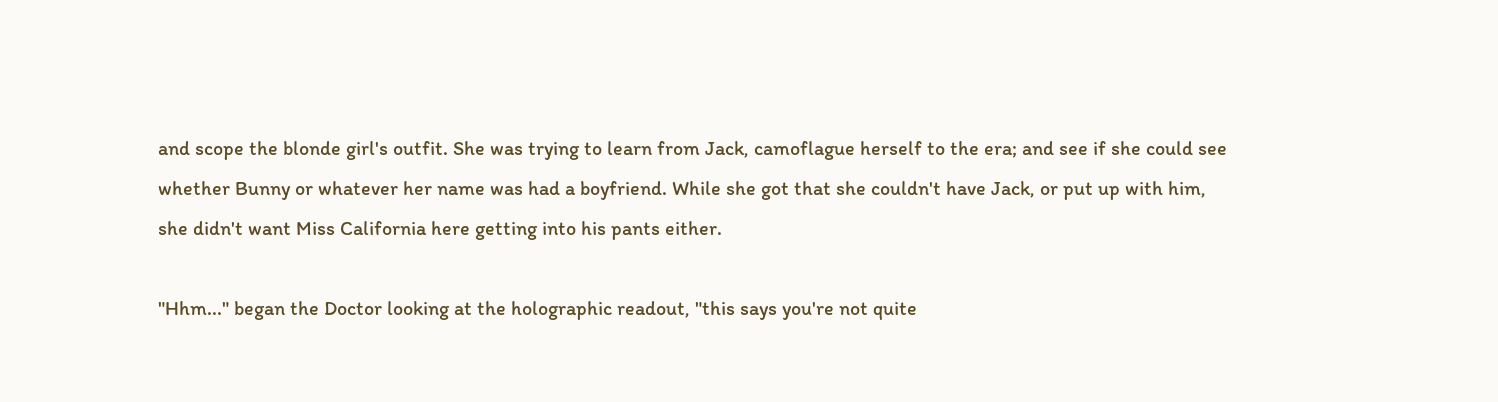and scope the blonde girl's outfit. She was trying to learn from Jack, camoflague herself to the era; and see if she could see whether Bunny or whatever her name was had a boyfriend. While she got that she couldn't have Jack, or put up with him, she didn't want Miss California here getting into his pants either.

"Hhm..." began the Doctor looking at the holographic readout, "this says you're not quite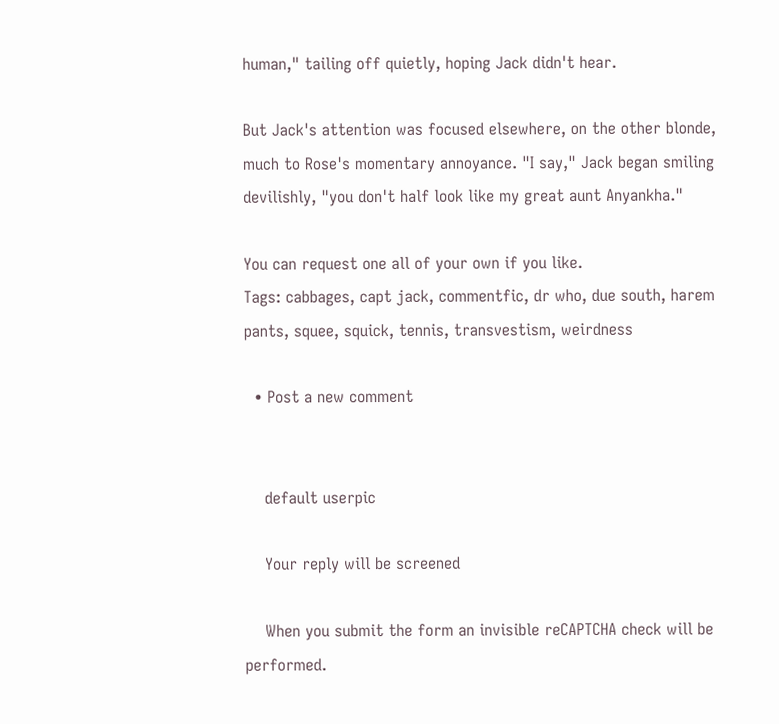human," tailing off quietly, hoping Jack didn't hear.

But Jack's attention was focused elsewhere, on the other blonde, much to Rose's momentary annoyance. "I say," Jack began smiling devilishly, "you don't half look like my great aunt Anyankha."

You can request one all of your own if you like.
Tags: cabbages, capt jack, commentfic, dr who, due south, harem pants, squee, squick, tennis, transvestism, weirdness

  • Post a new comment


    default userpic

    Your reply will be screened

    When you submit the form an invisible reCAPTCHA check will be performed.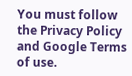You must follow the Privacy Policy and Google Terms of use.